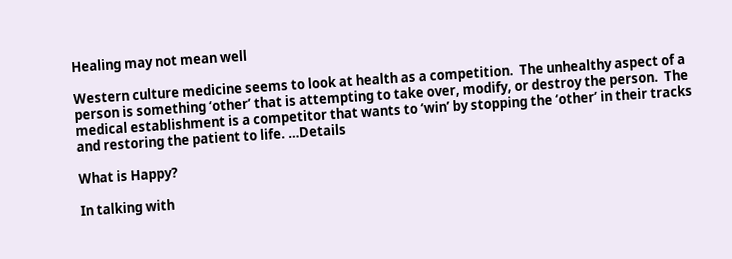Healing may not mean well

Western culture medicine seems to look at health as a competition.  The unhealthy aspect of a person is something ‘other’ that is attempting to take over, modify, or destroy the person.  The medical establishment is a competitor that wants to ‘win’ by stopping the ‘other’ in their tracks and restoring the patient to life. …Details

What is Happy?

In talking with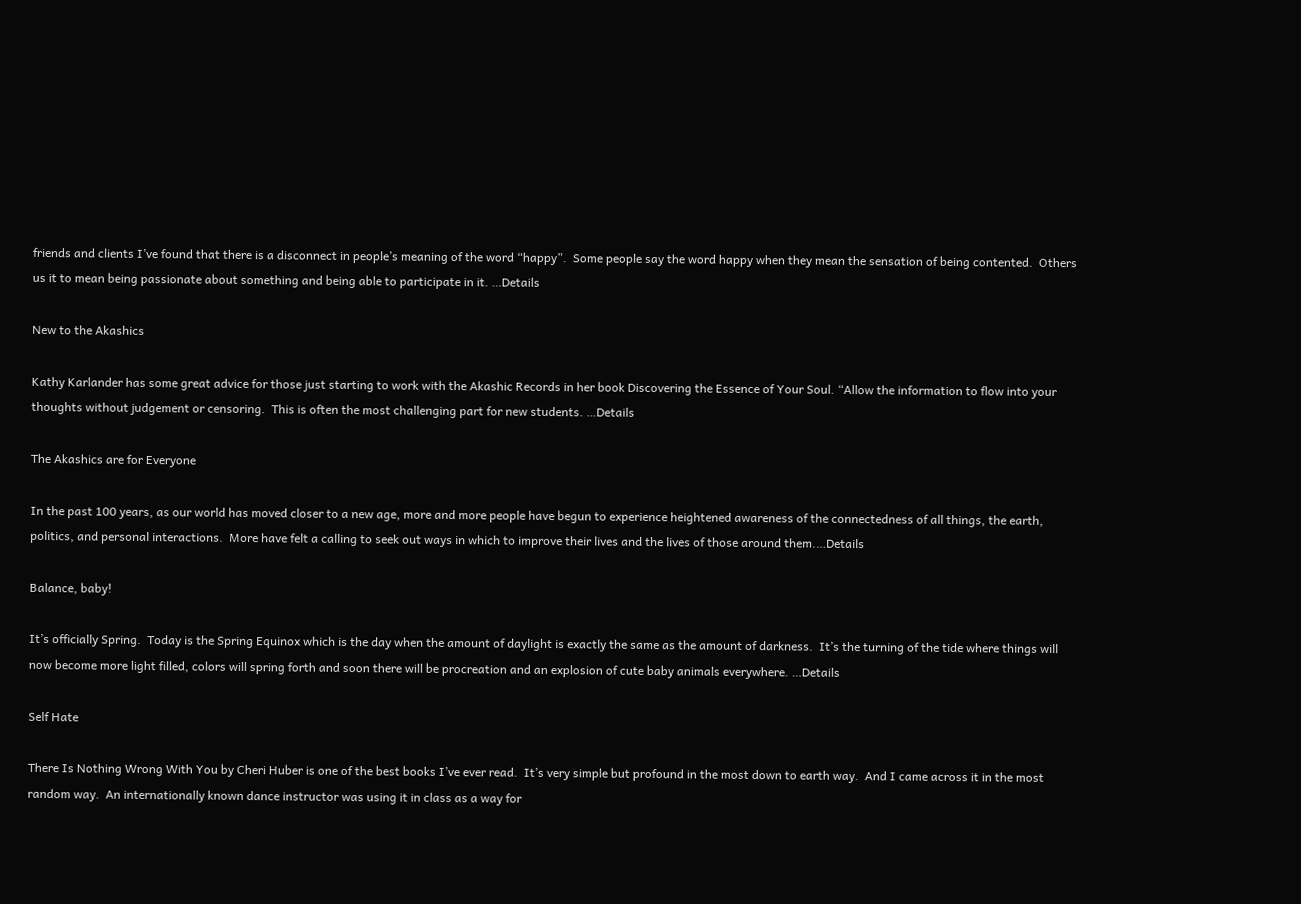friends and clients I’ve found that there is a disconnect in people’s meaning of the word “happy”.  Some people say the word happy when they mean the sensation of being contented.  Others us it to mean being passionate about something and being able to participate in it. …Details

New to the Akashics

Kathy Karlander has some great advice for those just starting to work with the Akashic Records in her book Discovering the Essence of Your Soul. “Allow the information to flow into your thoughts without judgement or censoring.  This is often the most challenging part for new students. …Details

The Akashics are for Everyone

In the past 100 years, as our world has moved closer to a new age, more and more people have begun to experience heightened awareness of the connectedness of all things, the earth, politics, and personal interactions.  More have felt a calling to seek out ways in which to improve their lives and the lives of those around them.…Details

Balance, baby!

It’s officially Spring.  Today is the Spring Equinox which is the day when the amount of daylight is exactly the same as the amount of darkness.  It’s the turning of the tide where things will now become more light filled, colors will spring forth and soon there will be procreation and an explosion of cute baby animals everywhere. …Details

Self Hate

There Is Nothing Wrong With You by Cheri Huber is one of the best books I’ve ever read.  It’s very simple but profound in the most down to earth way.  And I came across it in the most random way.  An internationally known dance instructor was using it in class as a way for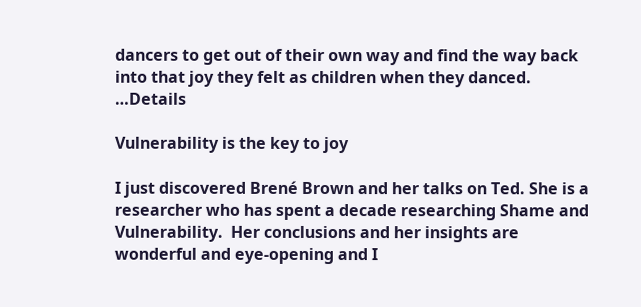dancers to get out of their own way and find the way back into that joy they felt as children when they danced. …Details

Vulnerability is the key to joy

I just discovered Brené Brown and her talks on Ted. She is a researcher who has spent a decade researching Shame and Vulnerability.  Her conclusions and her insights are wonderful and eye-opening and I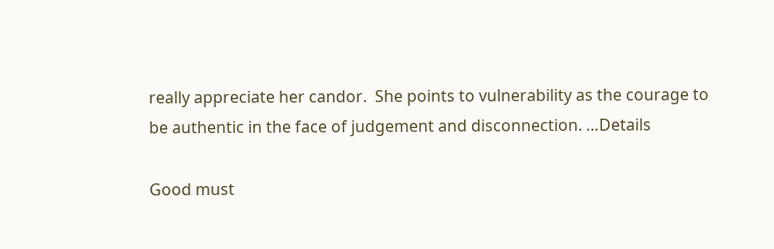really appreciate her candor.  She points to vulnerability as the courage to be authentic in the face of judgement and disconnection. …Details

Good must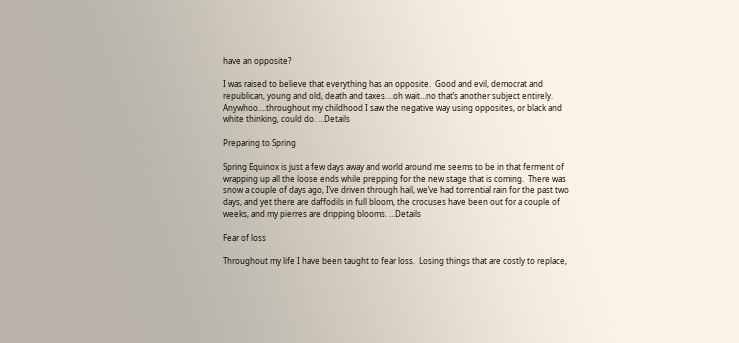have an opposite?

I was raised to believe that everything has an opposite.  Good and evil, democrat and republican, young and old, death and taxes….oh wait…no that’s another subject entirely.  Anywhoo….throughout my childhood I saw the negative way using opposites, or black and white thinking, could do. …Details

Preparing to Spring

Spring Equinox is just a few days away and world around me seems to be in that ferment of wrapping up all the loose ends while prepping for the new stage that is coming.  There was snow a couple of days ago, I’ve driven through hail, we’ve had torrential rain for the past two days, and yet there are daffodils in full bloom, the crocuses have been out for a couple of weeks, and my pierres are dripping blooms. …Details

Fear of loss

Throughout my life I have been taught to fear loss.  Losing things that are costly to replace,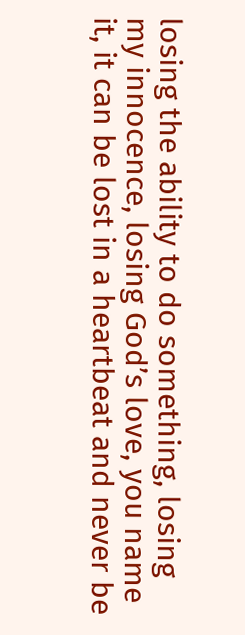losing the ability to do something, losing my innocence, losing God’s love, you name it, it can be lost in a heartbeat and never be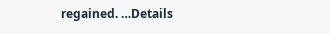regained. …Details